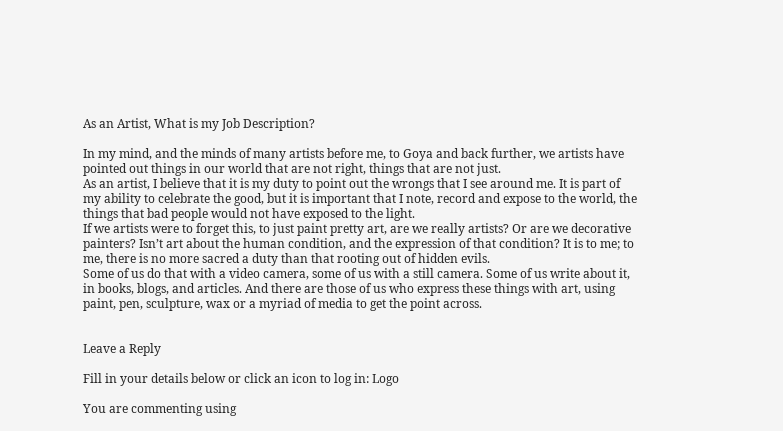As an Artist, What is my Job Description?

In my mind, and the minds of many artists before me, to Goya and back further, we artists have pointed out things in our world that are not right, things that are not just.
As an artist, I believe that it is my duty to point out the wrongs that I see around me. It is part of my ability to celebrate the good, but it is important that I note, record and expose to the world, the things that bad people would not have exposed to the light.
If we artists were to forget this, to just paint pretty art, are we really artists? Or are we decorative painters? Isn’t art about the human condition, and the expression of that condition? It is to me; to me, there is no more sacred a duty than that rooting out of hidden evils.
Some of us do that with a video camera, some of us with a still camera. Some of us write about it, in books, blogs, and articles. And there are those of us who express these things with art, using paint, pen, sculpture, wax or a myriad of media to get the point across.


Leave a Reply

Fill in your details below or click an icon to log in: Logo

You are commenting using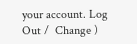your account. Log Out /  Change )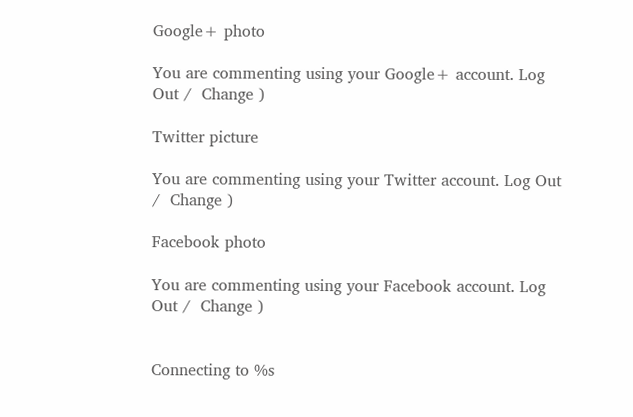Google+ photo

You are commenting using your Google+ account. Log Out /  Change )

Twitter picture

You are commenting using your Twitter account. Log Out /  Change )

Facebook photo

You are commenting using your Facebook account. Log Out /  Change )


Connecting to %s